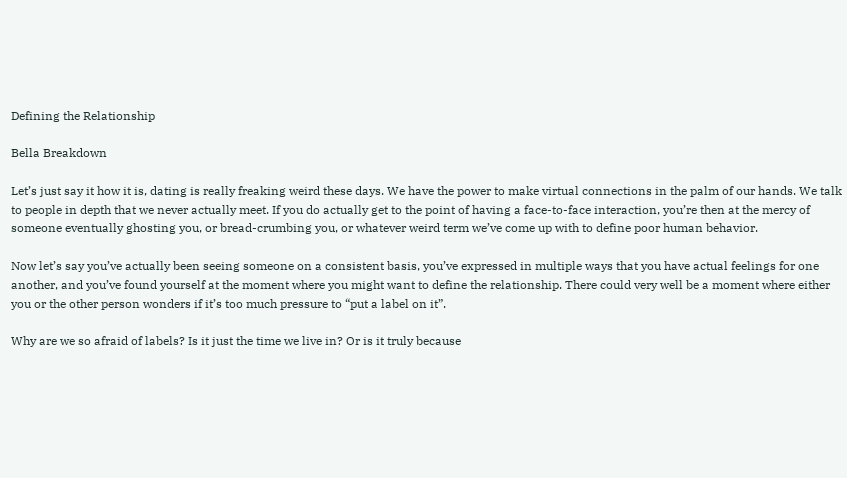Defining the Relationship

Bella Breakdown

Let’s just say it how it is, dating is really freaking weird these days. We have the power to make virtual connections in the palm of our hands. We talk to people in depth that we never actually meet. If you do actually get to the point of having a face-to-face interaction, you’re then at the mercy of someone eventually ghosting you, or bread-crumbing you, or whatever weird term we’ve come up with to define poor human behavior.

Now let’s say you’ve actually been seeing someone on a consistent basis, you’ve expressed in multiple ways that you have actual feelings for one another, and you’ve found yourself at the moment where you might want to define the relationship. There could very well be a moment where either you or the other person wonders if it’s too much pressure to “put a label on it”.

Why are we so afraid of labels? Is it just the time we live in? Or is it truly because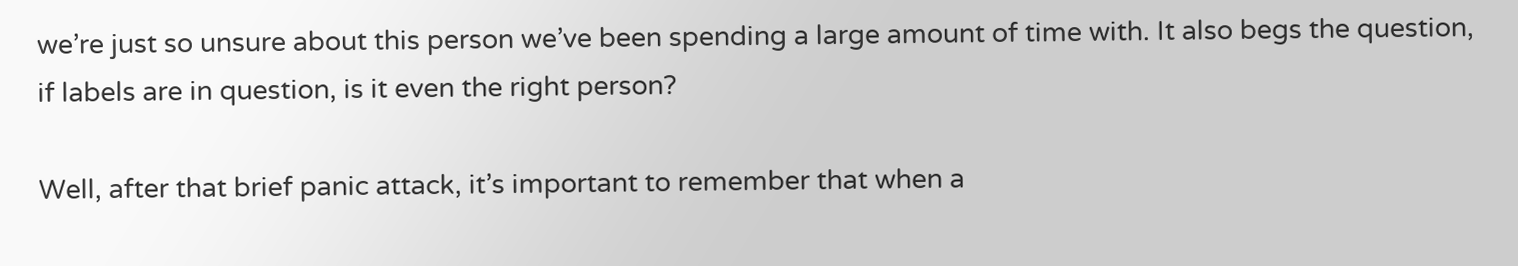we’re just so unsure about this person we’ve been spending a large amount of time with. It also begs the question, if labels are in question, is it even the right person?

Well, after that brief panic attack, it’s important to remember that when a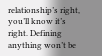relationship’s right, you’ll know it’s right. Defining anything won’t be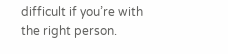difficult if you’re with the right person.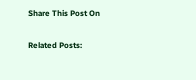Share This Post On

Related Posts: